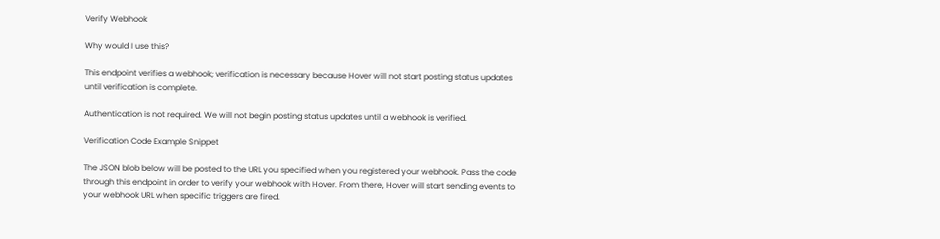Verify Webhook

Why would I use this?

This endpoint verifies a webhook; verification is necessary because Hover will not start posting status updates until verification is complete.

Authentication is not required. We will not begin posting status updates until a webhook is verified.

Verification Code Example Snippet

The JSON blob below will be posted to the URL you specified when you registered your webhook. Pass the code through this endpoint in order to verify your webhook with Hover. From there, Hover will start sending events to your webhook URL when specific triggers are fired.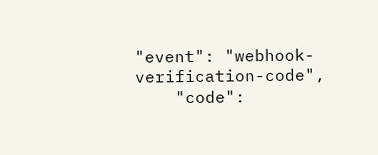"event": "webhook-verification-code",
    "code":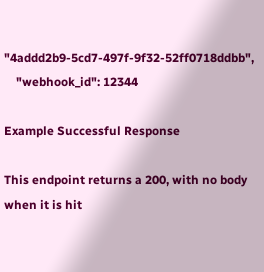"4addd2b9-5cd7-497f-9f32-52ff0718ddbb",
    "webhook_id": 12344

Example Successful Response

This endpoint returns a 200, with no body when it is hit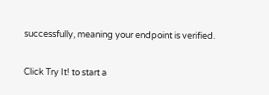successfully, meaning your endpoint is verified.

Click Try It! to start a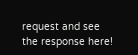request and see the response here!